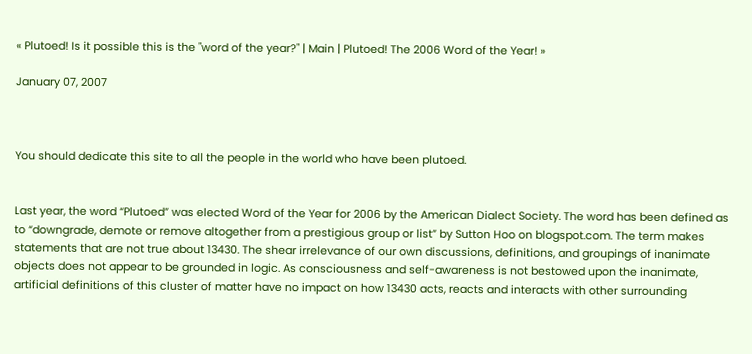« Plutoed! Is it possible this is the "word of the year?" | Main | Plutoed! The 2006 Word of the Year! »

January 07, 2007



You should dedicate this site to all the people in the world who have been plutoed.


Last year, the word “Plutoed” was elected Word of the Year for 2006 by the American Dialect Society. The word has been defined as to “downgrade, demote or remove altogether from a prestigious group or list” by Sutton Hoo on blogspot.com. The term makes statements that are not true about 13430. The shear irrelevance of our own discussions, definitions, and groupings of inanimate objects does not appear to be grounded in logic. As consciousness and self-awareness is not bestowed upon the inanimate, artificial definitions of this cluster of matter have no impact on how 13430 acts, reacts and interacts with other surrounding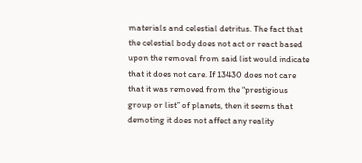materials and celestial detritus. The fact that the celestial body does not act or react based upon the removal from said list would indicate that it does not care. If 13430 does not care that it was removed from the “prestigious group or list” of planets, then it seems that demoting it does not affect any reality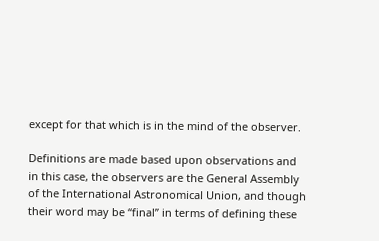except for that which is in the mind of the observer.

Definitions are made based upon observations and in this case, the observers are the General Assembly of the International Astronomical Union, and though their word may be “final” in terms of defining these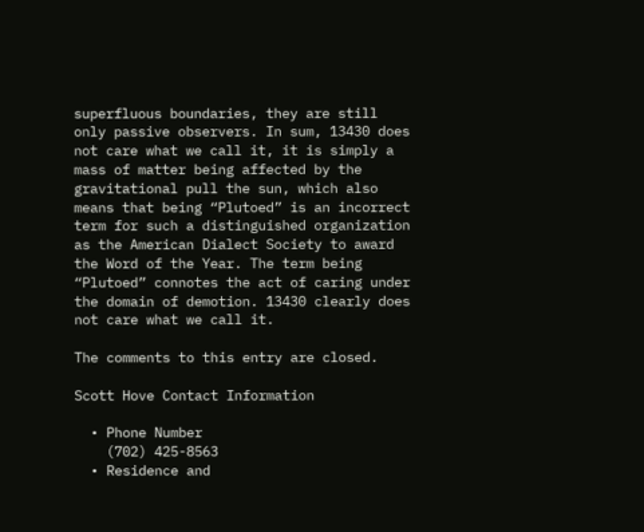superfluous boundaries, they are still only passive observers. In sum, 13430 does not care what we call it, it is simply a mass of matter being affected by the gravitational pull the sun, which also means that being “Plutoed” is an incorrect term for such a distinguished organization as the American Dialect Society to award the Word of the Year. The term being “Plutoed” connotes the act of caring under the domain of demotion. 13430 clearly does not care what we call it.

The comments to this entry are closed.

Scott Hove Contact Information

  • Phone Number
    (702) 425-8563
  • Residence and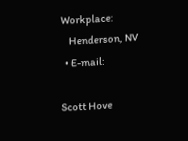Workplace:
    Henderson, NV
  • E-mail:

Scott Hove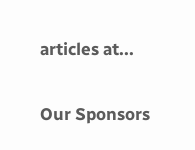articles at...

Our Sponsors